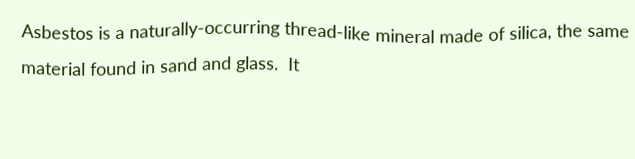Asbestos is a naturally-occurring thread-like mineral made of silica, the same material found in sand and glass.  It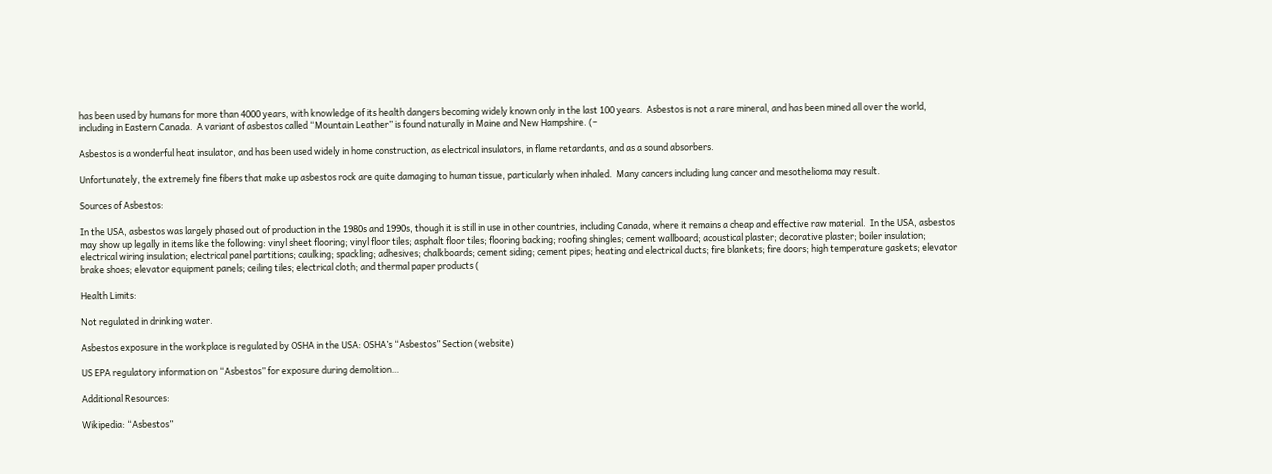has been used by humans for more than 4000 years, with knowledge of its health dangers becoming widely known only in the last 100 years.  Asbestos is not a rare mineral, and has been mined all over the world, including in Eastern Canada.  A variant of asbestos called “Mountain Leather” is found naturally in Maine and New Hampshire. (–

Asbestos is a wonderful heat insulator, and has been used widely in home construction, as electrical insulators, in flame retardants, and as a sound absorbers.

Unfortunately, the extremely fine fibers that make up asbestos rock are quite damaging to human tissue, particularly when inhaled.  Many cancers including lung cancer and mesothelioma may result.

Sources of Asbestos:

In the USA, asbestos was largely phased out of production in the 1980s and 1990s, though it is still in use in other countries, including Canada, where it remains a cheap and effective raw material.  In the USA, asbestos may show up legally in items like the following: vinyl sheet flooring; vinyl floor tiles; asphalt floor tiles; flooring backing; roofing shingles; cement wallboard; acoustical plaster; decorative plaster; boiler insulation; electrical wiring insulation; electrical panel partitions; caulking; spackling; adhesives; chalkboards; cement siding; cement pipes; heating and electrical ducts; fire blankets; fire doors; high temperature gaskets; elevator brake shoes; elevator equipment panels; ceiling tiles; electrical cloth; and thermal paper products (

Health Limits:

Not regulated in drinking water.

Asbestos exposure in the workplace is regulated by OSHA in the USA: OSHA’s “Asbestos” Section (website)

US EPA regulatory information on “Asbestos” for exposure during demolition…

Additional Resources:

Wikipedia: “Asbestos”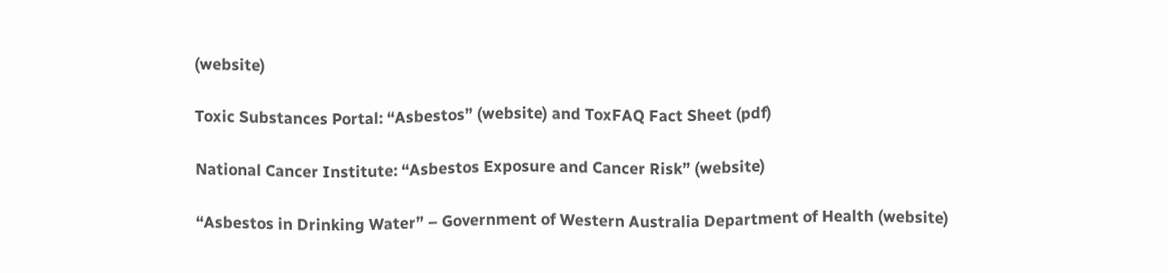(website)

Toxic Substances Portal: “Asbestos” (website) and ToxFAQ Fact Sheet (pdf)

National Cancer Institute: “Asbestos Exposure and Cancer Risk” (website)

“Asbestos in Drinking Water” – Government of Western Australia Department of Health (website)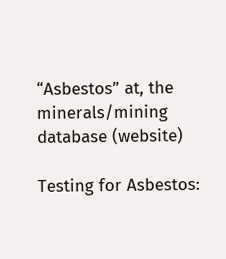“Asbestos” at, the minerals/mining database (website)

Testing for Asbestos: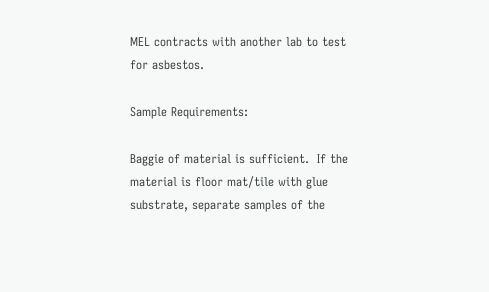MEL contracts with another lab to test for asbestos.

Sample Requirements:

Baggie of material is sufficient.  If the material is floor mat/tile with glue substrate, separate samples of the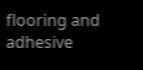flooring and adhesive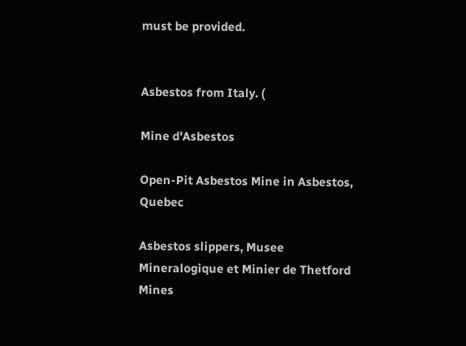must be provided.


Asbestos from Italy. (

Mine d'Asbestos

Open-Pit Asbestos Mine in Asbestos, Quebec

Asbestos slippers, Musee Mineralogique et Minier de Thetford Mines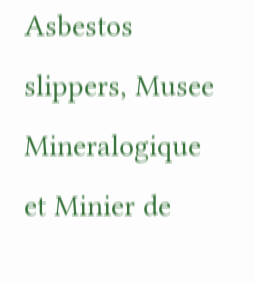Asbestos slippers, Musee Mineralogique et Minier de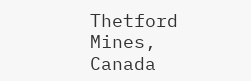Thetford Mines, Canada